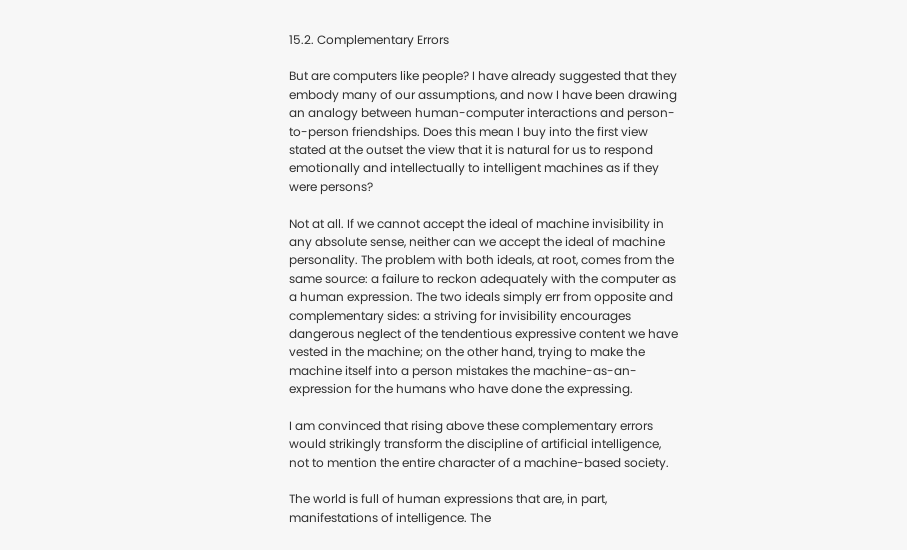15.2. Complementary Errors

But are computers like people? I have already suggested that they embody many of our assumptions, and now I have been drawing an analogy between human-computer interactions and person-to-person friendships. Does this mean I buy into the first view stated at the outset the view that it is natural for us to respond emotionally and intellectually to intelligent machines as if they were persons?

Not at all. If we cannot accept the ideal of machine invisibility in any absolute sense, neither can we accept the ideal of machine personality. The problem with both ideals, at root, comes from the same source: a failure to reckon adequately with the computer as a human expression. The two ideals simply err from opposite and complementary sides: a striving for invisibility encourages dangerous neglect of the tendentious expressive content we have vested in the machine; on the other hand, trying to make the machine itself into a person mistakes the machine-as-an-expression for the humans who have done the expressing.

I am convinced that rising above these complementary errors would strikingly transform the discipline of artificial intelligence, not to mention the entire character of a machine-based society.

The world is full of human expressions that are, in part, manifestations of intelligence. The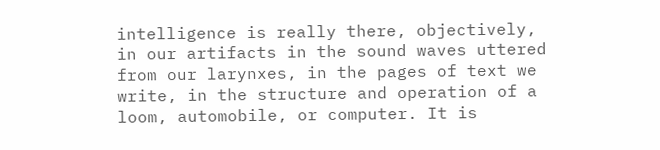intelligence is really there, objectively, in our artifacts in the sound waves uttered from our larynxes, in the pages of text we write, in the structure and operation of a loom, automobile, or computer. It is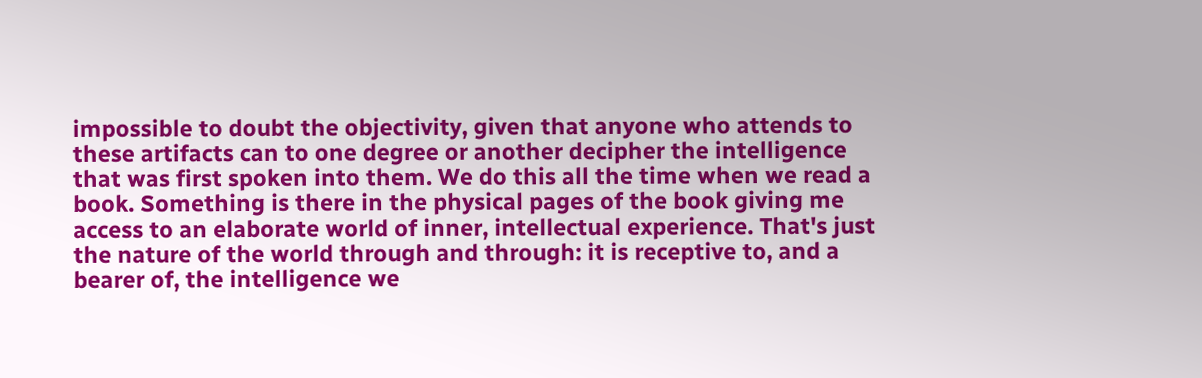impossible to doubt the objectivity, given that anyone who attends to these artifacts can to one degree or another decipher the intelligence that was first spoken into them. We do this all the time when we read a book. Something is there in the physical pages of the book giving me access to an elaborate world of inner, intellectual experience. That's just the nature of the world through and through: it is receptive to, and a bearer of, the intelligence we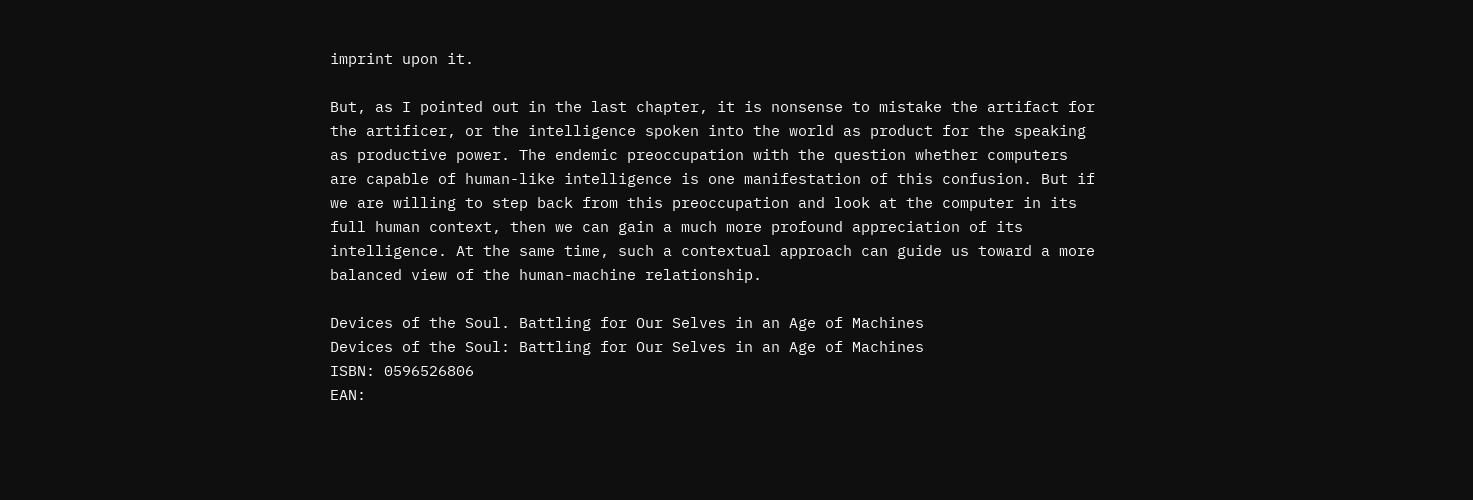imprint upon it.

But, as I pointed out in the last chapter, it is nonsense to mistake the artifact for the artificer, or the intelligence spoken into the world as product for the speaking as productive power. The endemic preoccupation with the question whether computers are capable of human-like intelligence is one manifestation of this confusion. But if we are willing to step back from this preoccupation and look at the computer in its full human context, then we can gain a much more profound appreciation of its intelligence. At the same time, such a contextual approach can guide us toward a more balanced view of the human-machine relationship.

Devices of the Soul. Battling for Our Selves in an Age of Machines
Devices of the Soul: Battling for Our Selves in an Age of Machines
ISBN: 0596526806
EAN: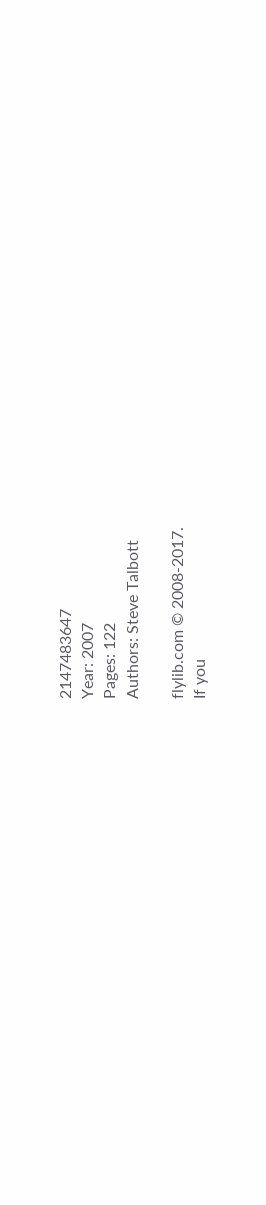2147483647
Year: 2007
Pages: 122
Authors: Steve Talbott

flylib.com © 2008-2017.
If you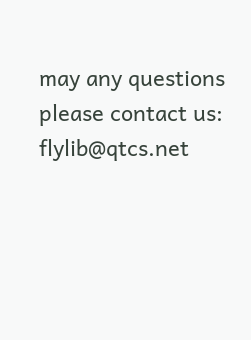may any questions please contact us: flylib@qtcs.net